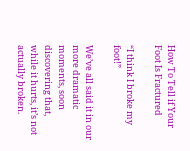How To Tell if Your Foot Is Fractured

“I think I broke my foot!”

We’ve all said it in our more dramatic moments, soon discovering that, while it hurts, it’s not actually broken.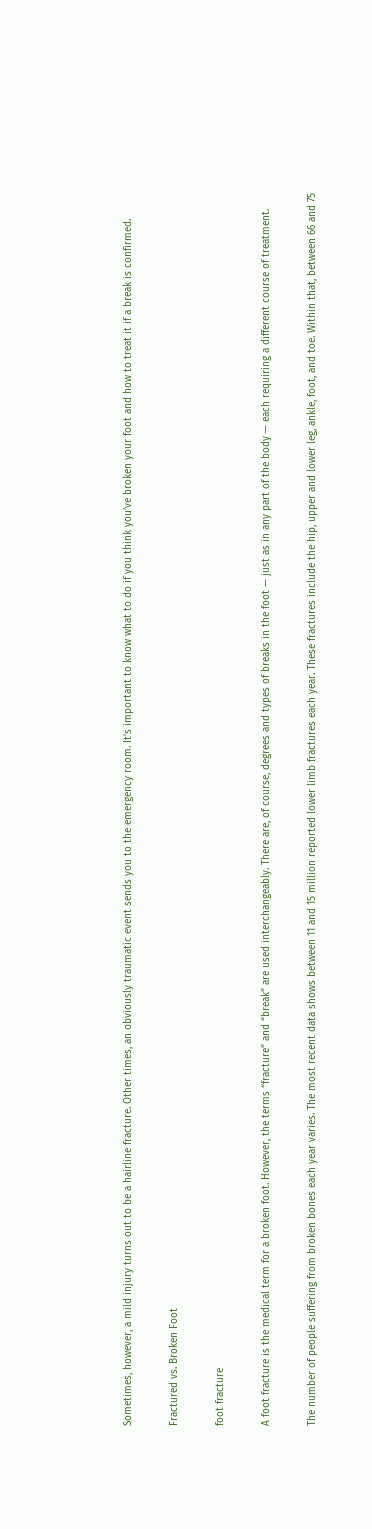Sometimes, however, a mild injury turns out to be a hairline fracture. Other times, an obviously traumatic event sends you to the emergency room. It’s important to know what to do if you think you’ve broken your foot and how to treat it if a break is confirmed.

Fractured vs. Broken Foot

foot fracture

A foot fracture is the medical term for a broken foot. However, the terms “fracture” and “break” are used interchangeably. There are, of course, degrees and types of breaks in the foot — just as in any part of the body — each requiring a different course of treatment.

The number of people suffering from broken bones each year varies. The most recent data shows between 11 and 15 million reported lower limb fractures each year. These fractures include the hip, upper and lower leg, ankle, foot, and toe. Within that, between 66 and 75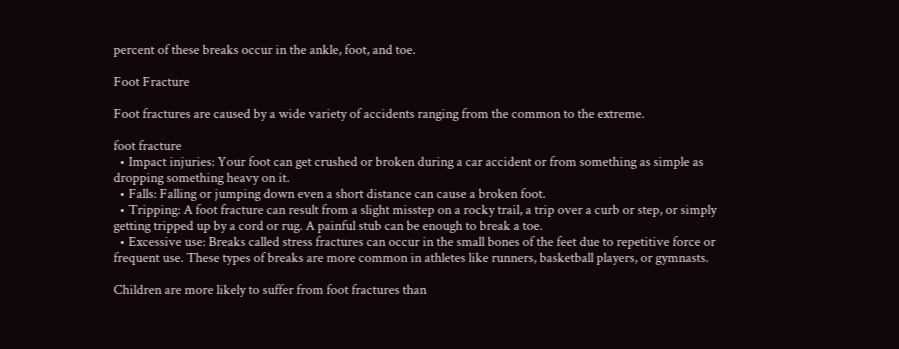percent of these breaks occur in the ankle, foot, and toe.

Foot Fracture

Foot fractures are caused by a wide variety of accidents ranging from the common to the extreme.

foot fracture
  • Impact injuries: Your foot can get crushed or broken during a car accident or from something as simple as dropping something heavy on it.
  • Falls: Falling or jumping down even a short distance can cause a broken foot.
  • Tripping: A foot fracture can result from a slight misstep on a rocky trail, a trip over a curb or step, or simply getting tripped up by a cord or rug. A painful stub can be enough to break a toe.
  • Excessive use: Breaks called stress fractures can occur in the small bones of the feet due to repetitive force or frequent use. These types of breaks are more common in athletes like runners, basketball players, or gymnasts.

Children are more likely to suffer from foot fractures than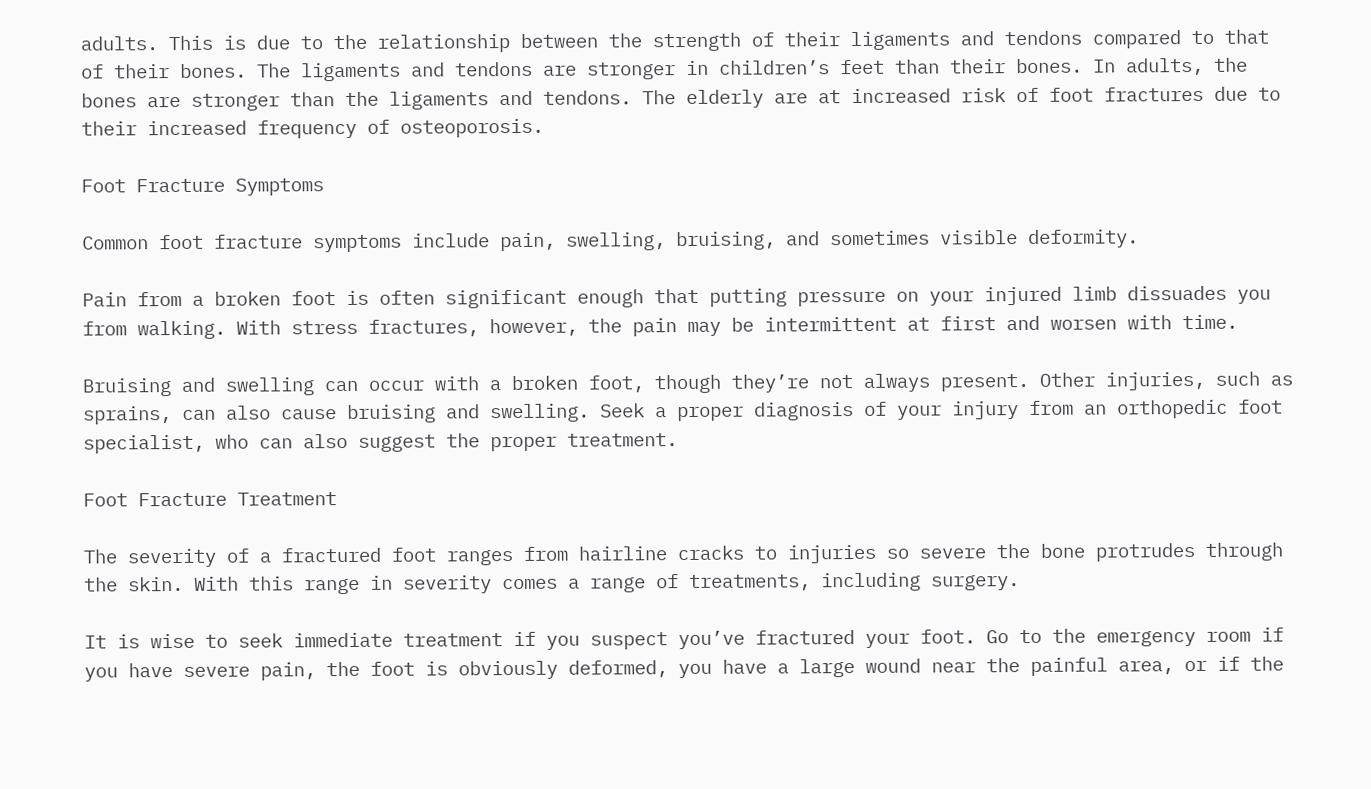adults. This is due to the relationship between the strength of their ligaments and tendons compared to that of their bones. The ligaments and tendons are stronger in children’s feet than their bones. In adults, the bones are stronger than the ligaments and tendons. The elderly are at increased risk of foot fractures due to their increased frequency of osteoporosis.

Foot Fracture Symptoms

Common foot fracture symptoms include pain, swelling, bruising, and sometimes visible deformity.

Pain from a broken foot is often significant enough that putting pressure on your injured limb dissuades you from walking. With stress fractures, however, the pain may be intermittent at first and worsen with time.

Bruising and swelling can occur with a broken foot, though they’re not always present. Other injuries, such as sprains, can also cause bruising and swelling. Seek a proper diagnosis of your injury from an orthopedic foot specialist, who can also suggest the proper treatment.

Foot Fracture Treatment

The severity of a fractured foot ranges from hairline cracks to injuries so severe the bone protrudes through the skin. With this range in severity comes a range of treatments, including surgery.

It is wise to seek immediate treatment if you suspect you’ve fractured your foot. Go to the emergency room if you have severe pain, the foot is obviously deformed, you have a large wound near the painful area, or if the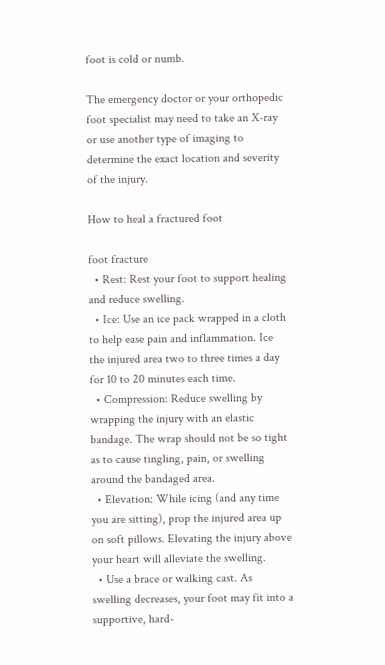foot is cold or numb.

The emergency doctor or your orthopedic foot specialist may need to take an X-ray or use another type of imaging to determine the exact location and severity of the injury.

How to heal a fractured foot

foot fracture
  • Rest: Rest your foot to support healing and reduce swelling.
  • Ice: Use an ice pack wrapped in a cloth to help ease pain and inflammation. Ice the injured area two to three times a day for 10 to 20 minutes each time.
  • Compression: Reduce swelling by wrapping the injury with an elastic bandage. The wrap should not be so tight as to cause tingling, pain, or swelling around the bandaged area.
  • Elevation: While icing (and any time you are sitting), prop the injured area up on soft pillows. Elevating the injury above your heart will alleviate the swelling.
  • Use a brace or walking cast. As swelling decreases, your foot may fit into a supportive, hard-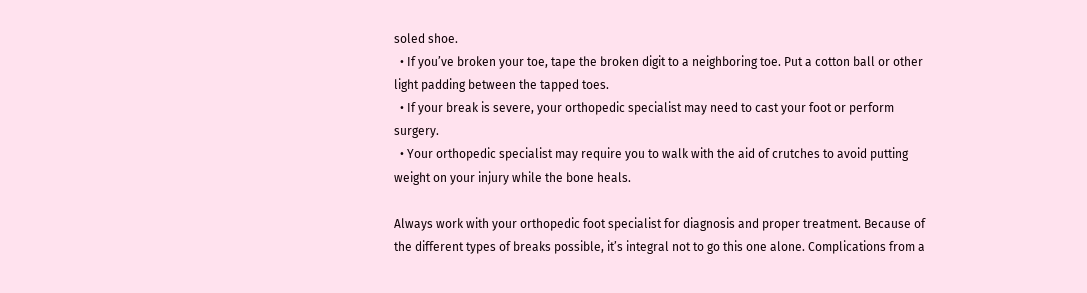soled shoe.
  • If you’ve broken your toe, tape the broken digit to a neighboring toe. Put a cotton ball or other light padding between the tapped toes.
  • If your break is severe, your orthopedic specialist may need to cast your foot or perform surgery.
  • Your orthopedic specialist may require you to walk with the aid of crutches to avoid putting weight on your injury while the bone heals.

Always work with your orthopedic foot specialist for diagnosis and proper treatment. Because of the different types of breaks possible, it’s integral not to go this one alone. Complications from a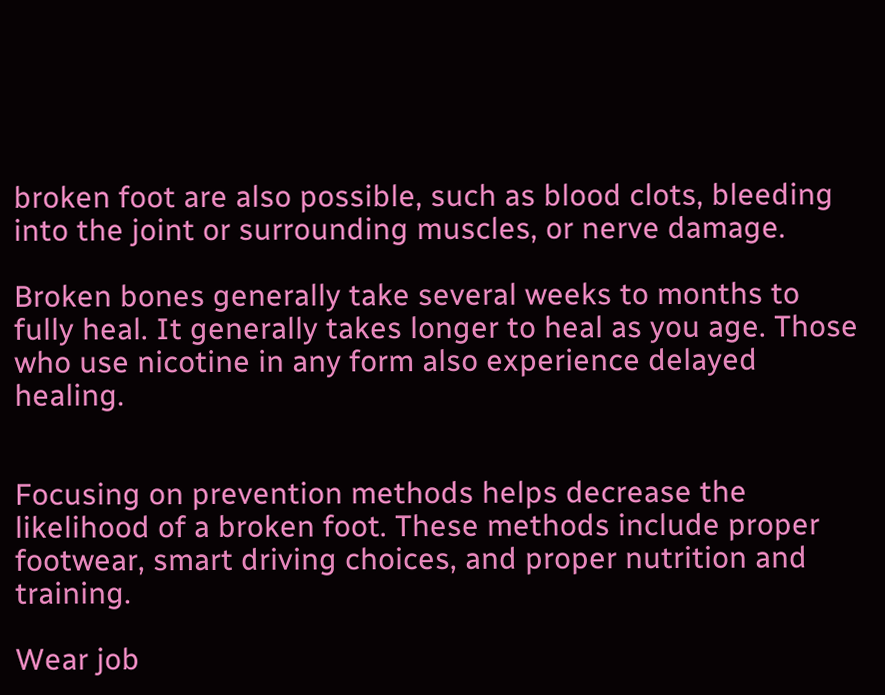broken foot are also possible, such as blood clots, bleeding into the joint or surrounding muscles, or nerve damage.

Broken bones generally take several weeks to months to fully heal. It generally takes longer to heal as you age. Those who use nicotine in any form also experience delayed healing.


Focusing on prevention methods helps decrease the likelihood of a broken foot. These methods include proper footwear, smart driving choices, and proper nutrition and training.

Wear job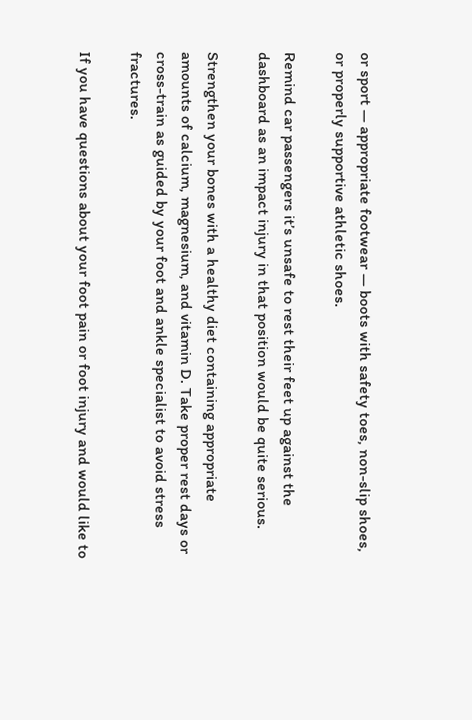or sport — appropriate footwear — boots with safety toes, non-slip shoes, or properly supportive athletic shoes.

Remind car passengers it’s unsafe to rest their feet up against the dashboard as an impact injury in that position would be quite serious.

Strengthen your bones with a healthy diet containing appropriate amounts of calcium, magnesium, and vitamin D. Take proper rest days or cross-train as guided by your foot and ankle specialist to avoid stress fractures.

If you have questions about your foot pain or foot injury and would like to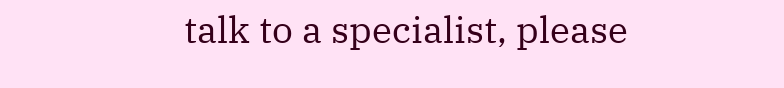talk to a specialist, please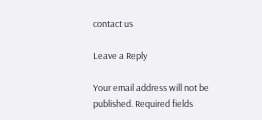contact us

Leave a Reply

Your email address will not be published. Required fields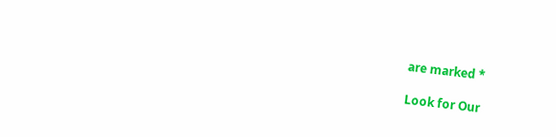are marked *

Look for Our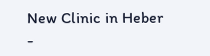New Clinic in Heber -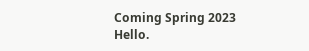Coming Spring 2023
Hello.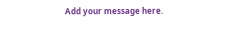Add your message here.